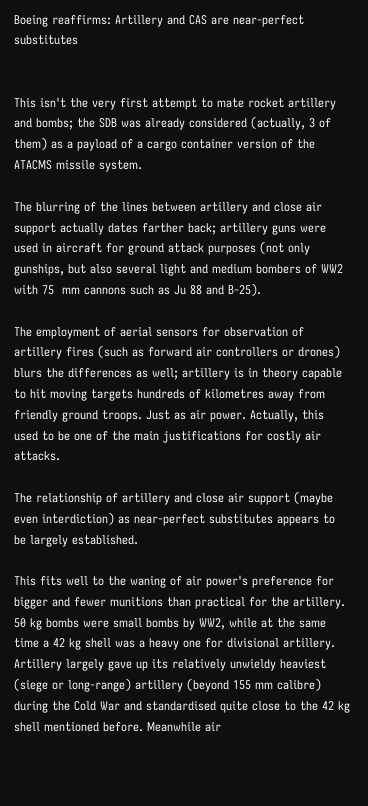Boeing reaffirms: Artillery and CAS are near-perfect substitutes


This isn't the very first attempt to mate rocket artillery and bombs; the SDB was already considered (actually, 3 of them) as a payload of a cargo container version of the ATACMS missile system.

The blurring of the lines between artillery and close air support actually dates farther back; artillery guns were used in aircraft for ground attack purposes (not only gunships, but also several light and medium bombers of WW2 with 75  mm cannons such as Ju 88 and B-25).

The employment of aerial sensors for observation of artillery fires (such as forward air controllers or drones) blurs the differences as well; artillery is in theory capable to hit moving targets hundreds of kilometres away from friendly ground troops. Just as air power. Actually, this used to be one of the main justifications for costly air attacks.

The relationship of artillery and close air support (maybe even interdiction) as near-perfect substitutes appears to be largely established.

This fits well to the waning of air power's preference for bigger and fewer munitions than practical for the artillery. 50 kg bombs were small bombs by WW2, while at the same time a 42 kg shell was a heavy one for divisional artillery. Artillery largely gave up its relatively unwieldy heaviest (siege or long-range) artillery (beyond 155 mm calibre) during the Cold War and standardised quite close to the 42 kg shell mentioned before. Meanwhile air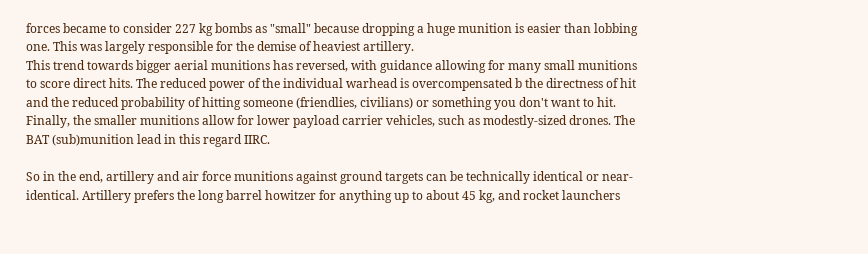forces became to consider 227 kg bombs as "small" because dropping a huge munition is easier than lobbing one. This was largely responsible for the demise of heaviest artillery.
This trend towards bigger aerial munitions has reversed, with guidance allowing for many small munitions to score direct hits. The reduced power of the individual warhead is overcompensated b the directness of hit and the reduced probability of hitting someone (friendlies, civilians) or something you don't want to hit. Finally, the smaller munitions allow for lower payload carrier vehicles, such as modestly-sized drones. The BAT (sub)munition lead in this regard IIRC.

So in the end, artillery and air force munitions against ground targets can be technically identical or near-identical. Artillery prefers the long barrel howitzer for anything up to about 45 kg, and rocket launchers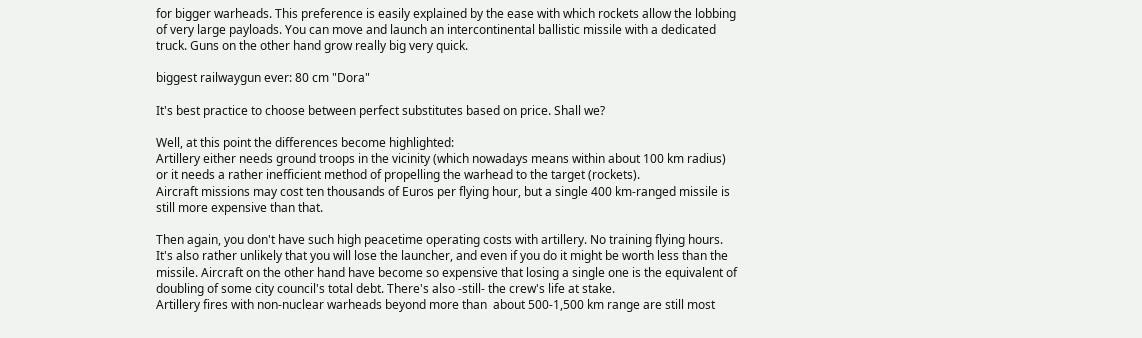for bigger warheads. This preference is easily explained by the ease with which rockets allow the lobbing of very large payloads. You can move and launch an intercontinental ballistic missile with a dedicated truck. Guns on the other hand grow really big very quick.

biggest railwaygun ever: 80 cm "Dora"

It's best practice to choose between perfect substitutes based on price. Shall we?

Well, at this point the differences become highlighted:
Artillery either needs ground troops in the vicinity (which nowadays means within about 100 km radius) or it needs a rather inefficient method of propelling the warhead to the target (rockets).
Aircraft missions may cost ten thousands of Euros per flying hour, but a single 400 km-ranged missile is still more expensive than that.

Then again, you don't have such high peacetime operating costs with artillery. No training flying hours.
It's also rather unlikely that you will lose the launcher, and even if you do it might be worth less than the missile. Aircraft on the other hand have become so expensive that losing a single one is the equivalent of doubling of some city council's total debt. There's also -still- the crew's life at stake.
Artillery fires with non-nuclear warheads beyond more than  about 500-1,500 km range are still most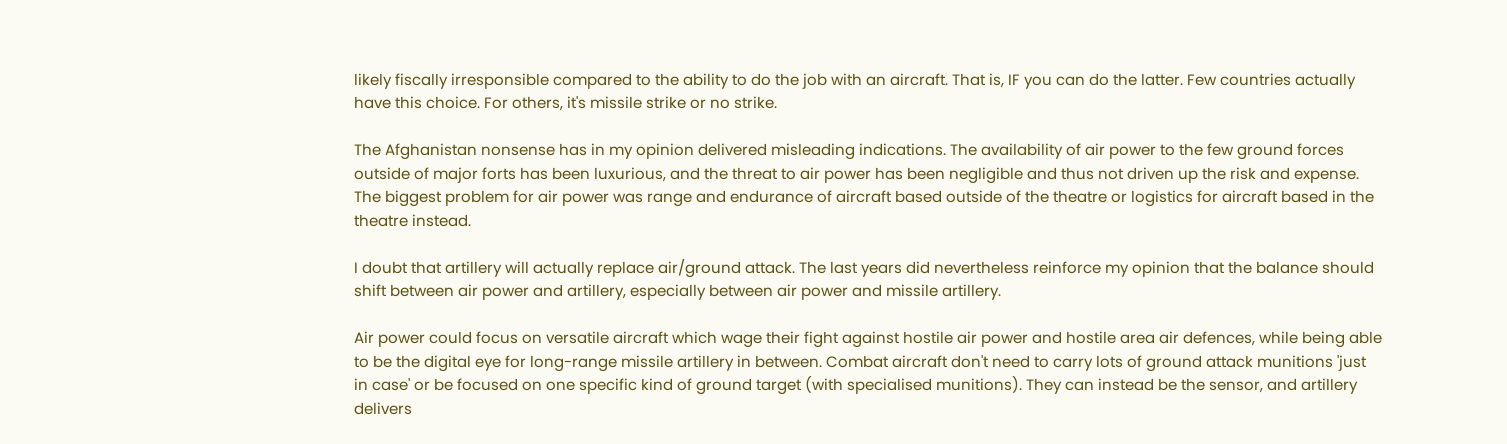likely fiscally irresponsible compared to the ability to do the job with an aircraft. That is, IF you can do the latter. Few countries actually have this choice. For others, it's missile strike or no strike.

The Afghanistan nonsense has in my opinion delivered misleading indications. The availability of air power to the few ground forces outside of major forts has been luxurious, and the threat to air power has been negligible and thus not driven up the risk and expense. The biggest problem for air power was range and endurance of aircraft based outside of the theatre or logistics for aircraft based in the theatre instead.

I doubt that artillery will actually replace air/ground attack. The last years did nevertheless reinforce my opinion that the balance should shift between air power and artillery, especially between air power and missile artillery.

Air power could focus on versatile aircraft which wage their fight against hostile air power and hostile area air defences, while being able to be the digital eye for long-range missile artillery in between. Combat aircraft don't need to carry lots of ground attack munitions 'just in case' or be focused on one specific kind of ground target (with specialised munitions). They can instead be the sensor, and artillery delivers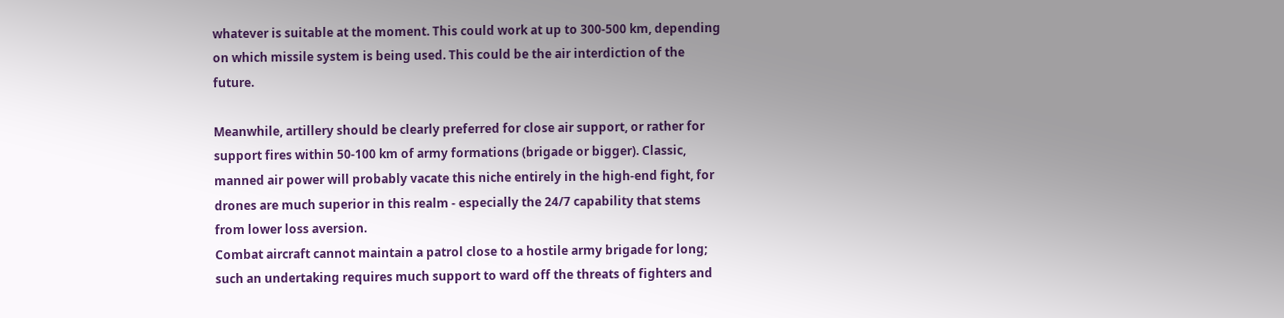whatever is suitable at the moment. This could work at up to 300-500 km, depending on which missile system is being used. This could be the air interdiction of the future.

Meanwhile, artillery should be clearly preferred for close air support, or rather for support fires within 50-100 km of army formations (brigade or bigger). Classic, manned air power will probably vacate this niche entirely in the high-end fight, for drones are much superior in this realm - especially the 24/7 capability that stems from lower loss aversion.
Combat aircraft cannot maintain a patrol close to a hostile army brigade for long; such an undertaking requires much support to ward off the threats of fighters and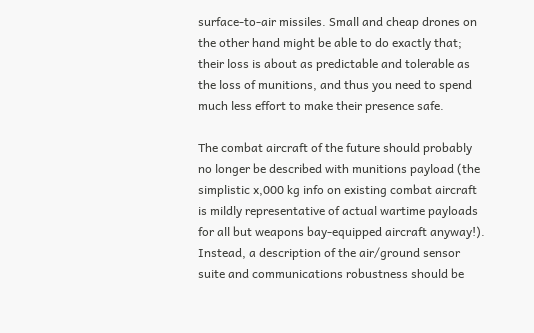surface-to-air missiles. Small and cheap drones on the other hand might be able to do exactly that; their loss is about as predictable and tolerable as the loss of munitions, and thus you need to spend much less effort to make their presence safe.

The combat aircraft of the future should probably no longer be described with munitions payload (the simplistic x,000 kg info on existing combat aircraft is mildly representative of actual wartime payloads for all but weapons bay-equipped aircraft anyway!). Instead, a description of the air/ground sensor suite and communications robustness should be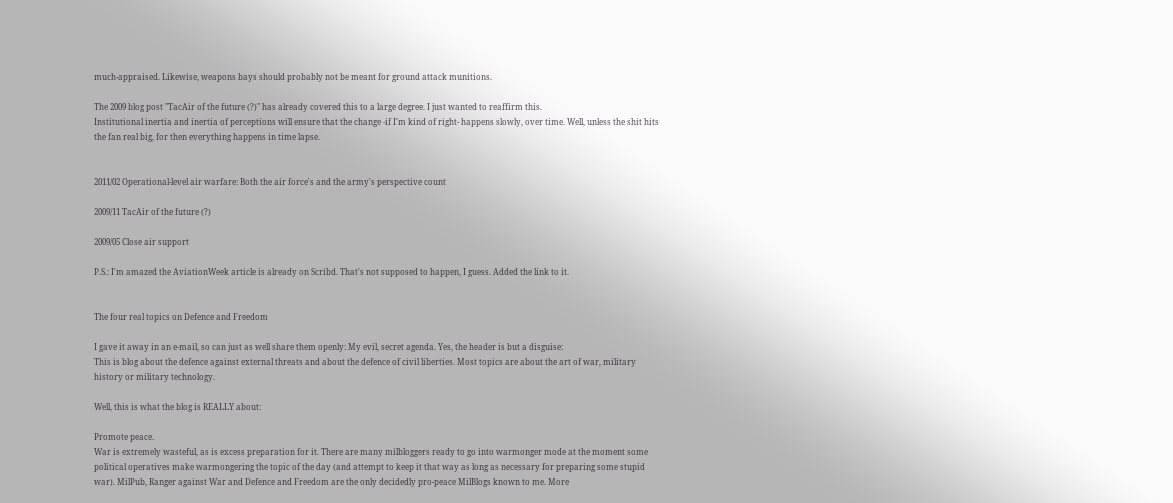much-appraised. Likewise, weapons bays should probably not be meant for ground attack munitions.

The 2009 blog post "TacAir of the future (?)" has already covered this to a large degree. I just wanted to reaffirm this.
Institutional inertia and inertia of perceptions will ensure that the change -if I'm kind of right- happens slowly, over time. Well, unless the shit hits the fan real big, for then everything happens in time lapse.


2011/02 Operational-level air warfare: Both the air force's and the army's perspective count

2009/11 TacAir of the future (?)

2009/05 Close air support

P.S.: I'm amazed the AviationWeek article is already on Scribd. That's not supposed to happen, I guess. Added the link to it.


The four real topics on Defence and Freedom

I gave it away in an e-mail, so can just as well share them openly: My evil, secret agenda. Yes, the header is but a disguise:
This is blog about the defence against external threats and about the defence of civil liberties. Most topics are about the art of war, military history or military technology.

Well, this is what the blog is REALLY about:

Promote peace.
War is extremely wasteful, as is excess preparation for it. There are many milbloggers ready to go into warmonger mode at the moment some political operatives make warmongering the topic of the day (and attempt to keep it that way as long as necessary for preparing some stupid war). MilPub, Ranger against War and Defence and Freedom are the only decidedly pro-peace MilBlogs known to me. More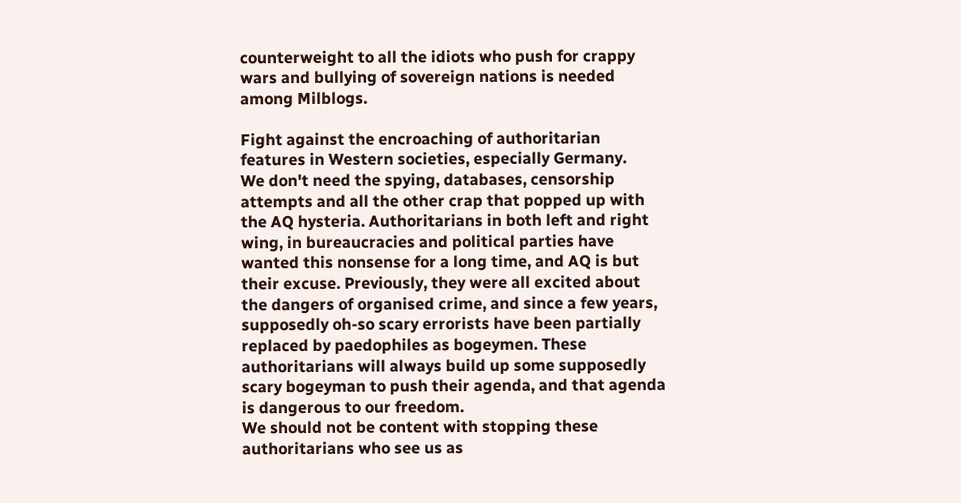counterweight to all the idiots who push for crappy wars and bullying of sovereign nations is needed among Milblogs.

Fight against the encroaching of authoritarian features in Western societies, especially Germany.
We don't need the spying, databases, censorship attempts and all the other crap that popped up with the AQ hysteria. Authoritarians in both left and right wing, in bureaucracies and political parties have wanted this nonsense for a long time, and AQ is but their excuse. Previously, they were all excited about the dangers of organised crime, and since a few years, supposedly oh-so scary errorists have been partially replaced by paedophiles as bogeymen. These authoritarians will always build up some supposedly scary bogeyman to push their agenda, and that agenda is dangerous to our freedom.
We should not be content with stopping these authoritarians who see us as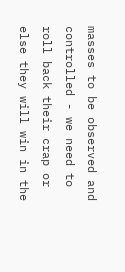masses to be observed and controlled - we need to roll back their crap or else they will win in the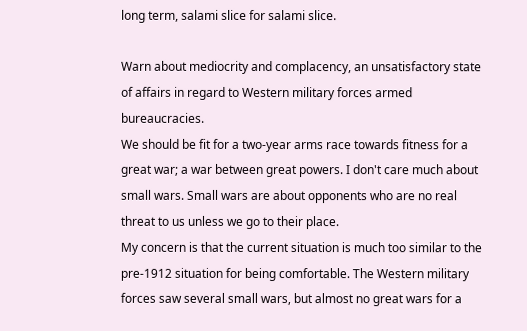long term, salami slice for salami slice.

Warn about mediocrity and complacency, an unsatisfactory state of affairs in regard to Western military forces armed bureaucracies.
We should be fit for a two-year arms race towards fitness for a great war; a war between great powers. I don't care much about small wars. Small wars are about opponents who are no real threat to us unless we go to their place.
My concern is that the current situation is much too similar to the pre-1912 situation for being comfortable. The Western military forces saw several small wars, but almost no great wars for a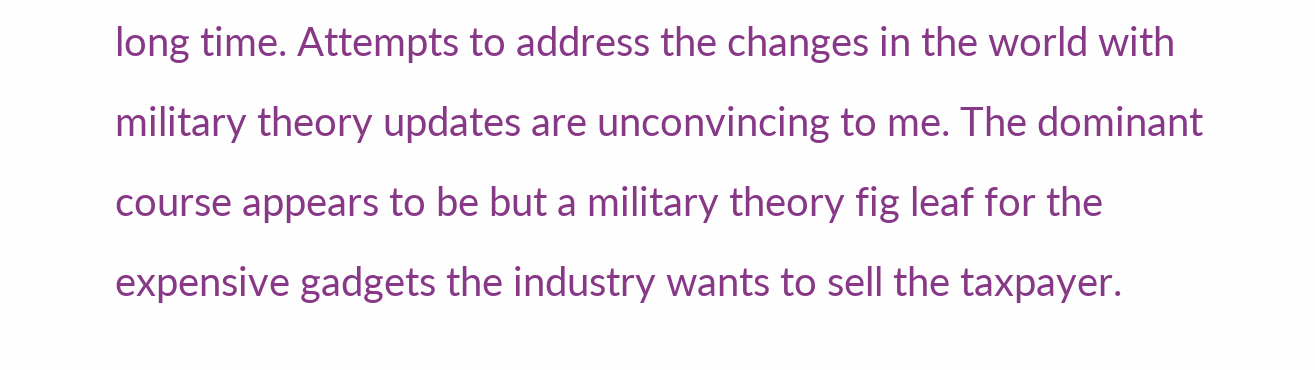long time. Attempts to address the changes in the world with military theory updates are unconvincing to me. The dominant course appears to be but a military theory fig leaf for the expensive gadgets the industry wants to sell the taxpayer.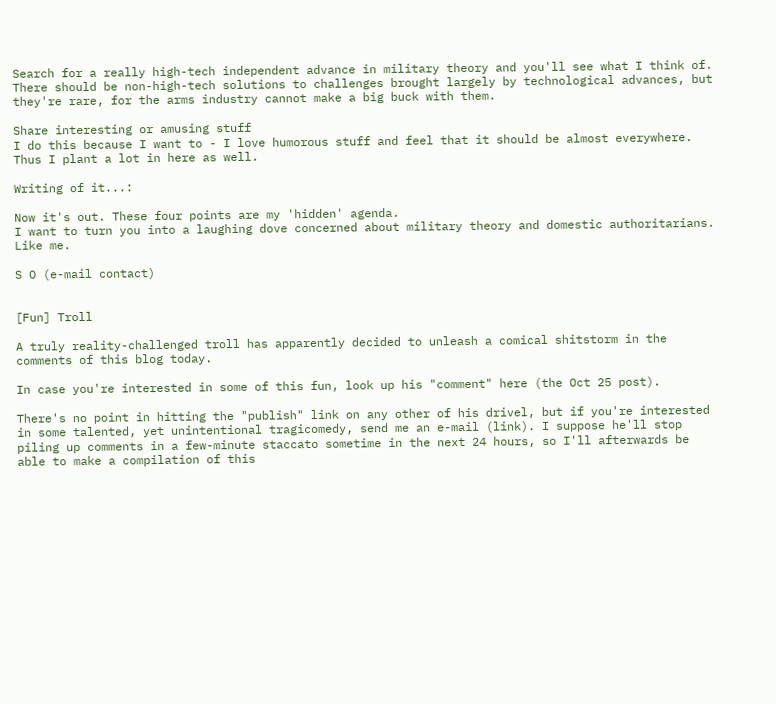Search for a really high-tech independent advance in military theory and you'll see what I think of. There should be non-high-tech solutions to challenges brought largely by technological advances, but they're rare, for the arms industry cannot make a big buck with them.

Share interesting or amusing stuff
I do this because I want to - I love humorous stuff and feel that it should be almost everywhere. Thus I plant a lot in here as well.

Writing of it...:

Now it's out. These four points are my 'hidden' agenda.
I want to turn you into a laughing dove concerned about military theory and domestic authoritarians.
Like me.

S O (e-mail contact)


[Fun] Troll

A truly reality-challenged troll has apparently decided to unleash a comical shitstorm in the comments of this blog today.

In case you're interested in some of this fun, look up his "comment" here (the Oct 25 post).

There's no point in hitting the "publish" link on any other of his drivel, but if you're interested in some talented, yet unintentional tragicomedy, send me an e-mail (link). I suppose he'll stop piling up comments in a few-minute staccato sometime in the next 24 hours, so I'll afterwards be able to make a compilation of this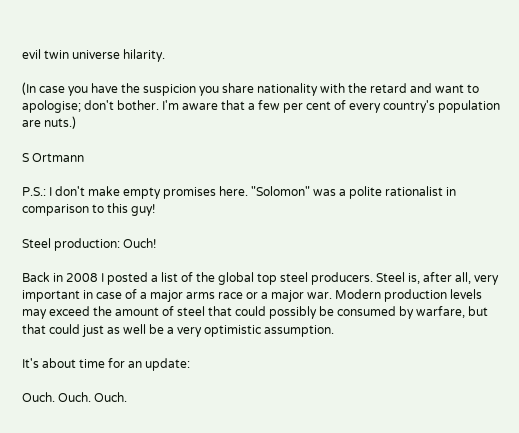evil twin universe hilarity.

(In case you have the suspicion you share nationality with the retard and want to apologise; don't bother. I'm aware that a few per cent of every country's population are nuts.)

S Ortmann

P.S.: I don't make empty promises here. "Solomon" was a polite rationalist in comparison to this guy!

Steel production: Ouch!

Back in 2008 I posted a list of the global top steel producers. Steel is, after all, very important in case of a major arms race or a major war. Modern production levels may exceed the amount of steel that could possibly be consumed by warfare, but that could just as well be a very optimistic assumption.

It's about time for an update:

Ouch. Ouch. Ouch.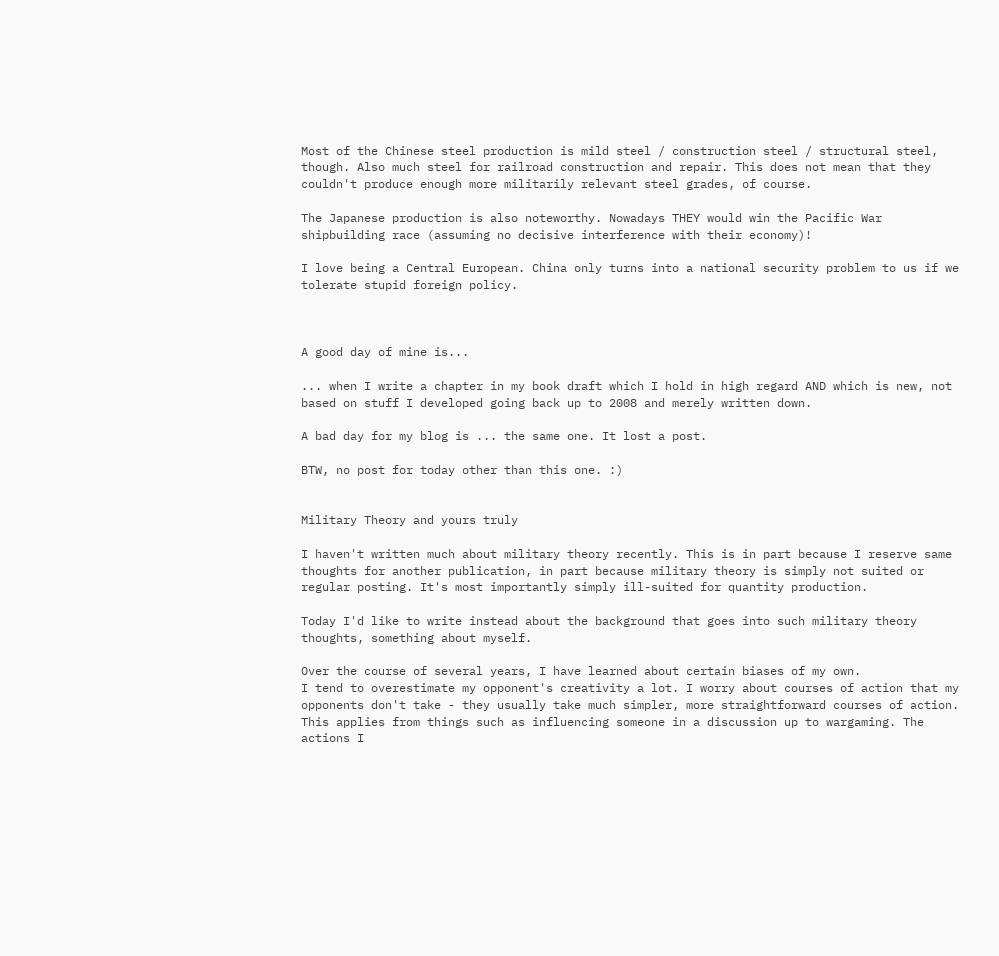Most of the Chinese steel production is mild steel / construction steel / structural steel, though. Also much steel for railroad construction and repair. This does not mean that they couldn't produce enough more militarily relevant steel grades, of course.

The Japanese production is also noteworthy. Nowadays THEY would win the Pacific War shipbuilding race (assuming no decisive interference with their economy)!

I love being a Central European. China only turns into a national security problem to us if we tolerate stupid foreign policy.



A good day of mine is...

... when I write a chapter in my book draft which I hold in high regard AND which is new, not based on stuff I developed going back up to 2008 and merely written down.

A bad day for my blog is ... the same one. It lost a post.

BTW, no post for today other than this one. :)


Military Theory and yours truly

I haven't written much about military theory recently. This is in part because I reserve same thoughts for another publication, in part because military theory is simply not suited or regular posting. It's most importantly simply ill-suited for quantity production.

Today I'd like to write instead about the background that goes into such military theory thoughts, something about myself.

Over the course of several years, I have learned about certain biases of my own.
I tend to overestimate my opponent's creativity a lot. I worry about courses of action that my opponents don't take - they usually take much simpler, more straightforward courses of action.
This applies from things such as influencing someone in a discussion up to wargaming. The actions I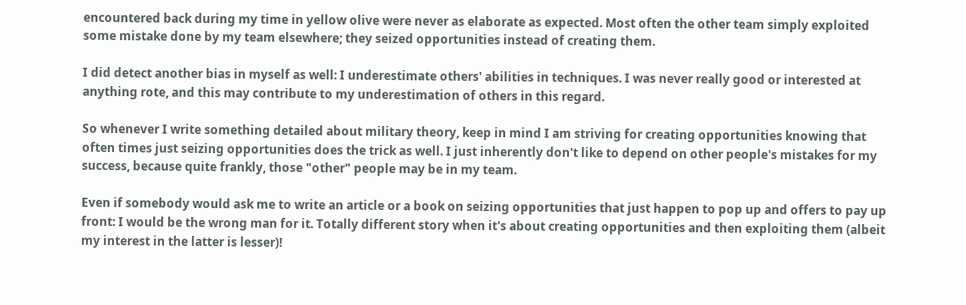encountered back during my time in yellow olive were never as elaborate as expected. Most often the other team simply exploited some mistake done by my team elsewhere; they seized opportunities instead of creating them.

I did detect another bias in myself as well: I underestimate others' abilities in techniques. I was never really good or interested at anything rote, and this may contribute to my underestimation of others in this regard.

So whenever I write something detailed about military theory, keep in mind I am striving for creating opportunities knowing that often times just seizing opportunities does the trick as well. I just inherently don't like to depend on other people's mistakes for my success, because quite frankly, those "other" people may be in my team.

Even if somebody would ask me to write an article or a book on seizing opportunities that just happen to pop up and offers to pay up front: I would be the wrong man for it. Totally different story when it's about creating opportunities and then exploiting them (albeit my interest in the latter is lesser)!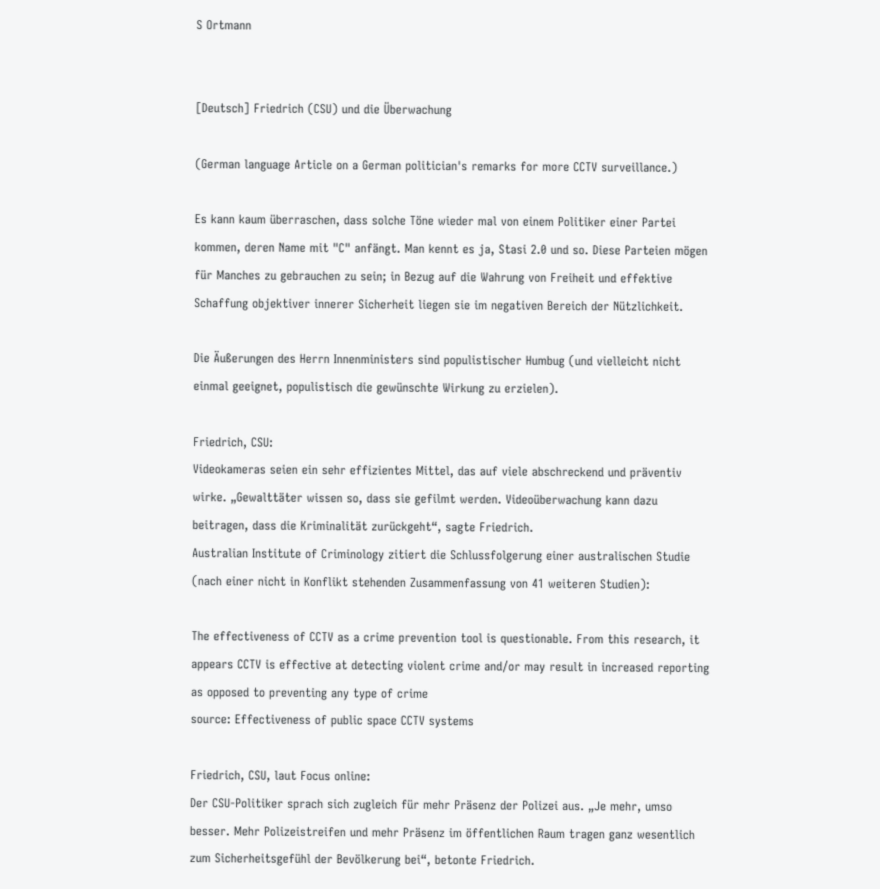S Ortmann


[Deutsch] Friedrich (CSU) und die Überwachung

(German language Article on a German politician's remarks for more CCTV surveillance.)

Es kann kaum überraschen, dass solche Töne wieder mal von einem Politiker einer Partei kommen, deren Name mit "C" anfängt. Man kennt es ja, Stasi 2.0 und so. Diese Parteien mögen für Manches zu gebrauchen zu sein; in Bezug auf die Wahrung von Freiheit und effektive Schaffung objektiver innerer Sicherheit liegen sie im negativen Bereich der Nützlichkeit.

Die Äußerungen des Herrn Innenministers sind populistischer Humbug (und vielleicht nicht einmal geeignet, populistisch die gewünschte Wirkung zu erzielen).

Friedrich, CSU:
Videokameras seien ein sehr effizientes Mittel, das auf viele abschreckend und präventiv wirke. „Gewalttäter wissen so, dass sie gefilmt werden. Videoüberwachung kann dazu beitragen, dass die Kriminalität zurückgeht“, sagte Friedrich.
Australian Institute of Criminology zitiert die Schlussfolgerung einer australischen Studie (nach einer nicht in Konflikt stehenden Zusammenfassung von 41 weiteren Studien):

The effectiveness of CCTV as a crime prevention tool is questionable. From this research, it appears CCTV is effective at detecting violent crime and/or may result in increased reporting as opposed to preventing any type of crime
source: Effectiveness of public space CCTV systems

Friedrich, CSU, laut Focus online:
Der CSU-Politiker sprach sich zugleich für mehr Präsenz der Polizei aus. „Je mehr, umso besser. Mehr Polizeistreifen und mehr Präsenz im öffentlichen Raum tragen ganz wesentlich zum Sicherheitsgefühl der Bevölkerung bei“, betonte Friedrich.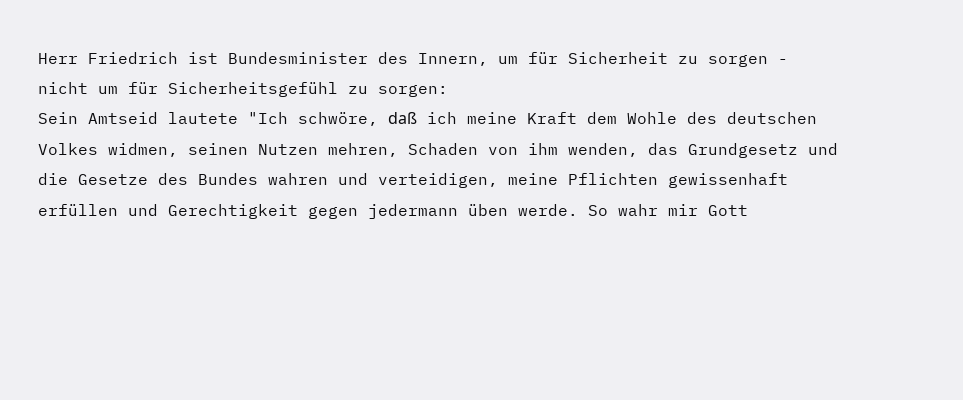Herr Friedrich ist Bundesminister des Innern, um für Sicherheit zu sorgen - nicht um für Sicherheitsgefühl zu sorgen:
Sein Amtseid lautete "Ich schwöre, daß ich meine Kraft dem Wohle des deutschen Volkes widmen, seinen Nutzen mehren, Schaden von ihm wenden, das Grundgesetz und die Gesetze des Bundes wahren und verteidigen, meine Pflichten gewissenhaft erfüllen und Gerechtigkeit gegen jedermann üben werde. So wahr mir Gott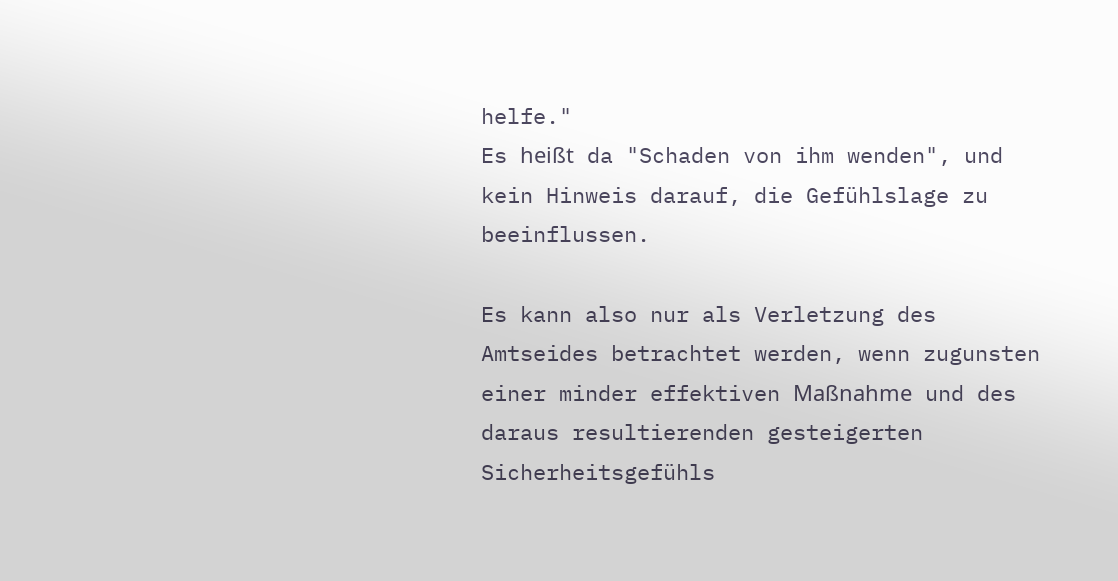helfe."
Es heißt da "Schaden von ihm wenden", und kein Hinweis darauf, die Gefühlslage zu beeinflussen.

Es kann also nur als Verletzung des Amtseides betrachtet werden, wenn zugunsten einer minder effektiven Maßnahme und des daraus resultierenden gesteigerten Sicherheitsgefühls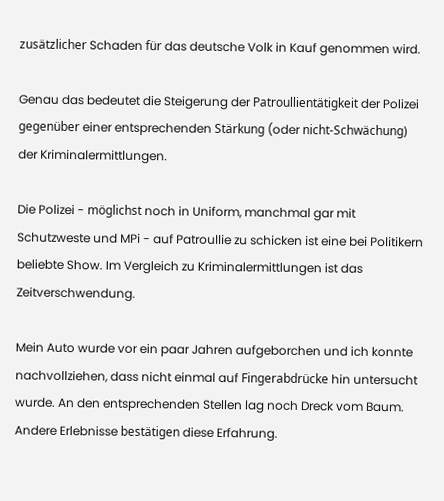zusätzlicher Schaden für das deutsche Volk in Kauf genommen wird.

Genau das bedeutet die Steigerung der Patroullientätigkeit der Polizei gegenüber einer entsprechenden Stärkung (oder nicht-Schwächung) der Kriminalermittlungen.

Die Polizei - möglichst noch in Uniform, manchmal gar mit Schutzweste und MPi - auf Patroullie zu schicken ist eine bei Politikern beliebte Show. Im Vergleich zu Kriminalermittlungen ist das Zeitverschwendung.

Mein Auto wurde vor ein paar Jahren aufgeborchen und ich konnte nachvollziehen, dass nicht einmal auf Fingerabdrücke hin untersucht wurde. An den entsprechenden Stellen lag noch Dreck vom Baum. Andere Erlebnisse bestätigen diese Erfahrung.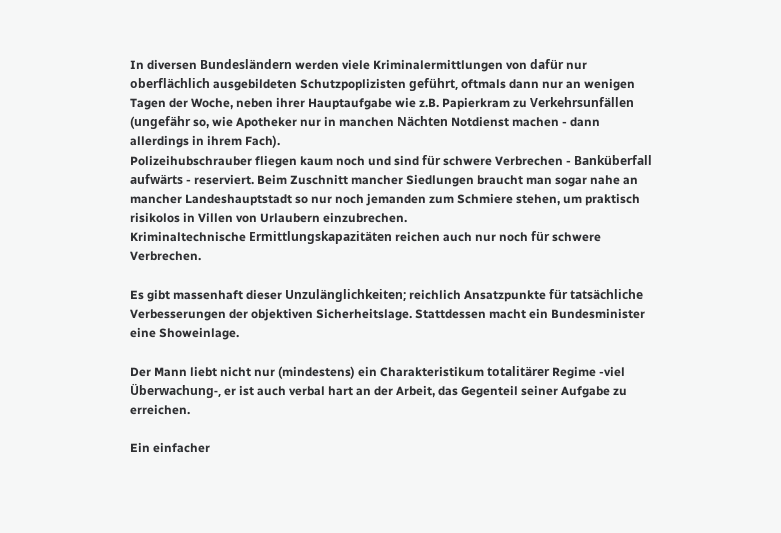In diversen Bundesländern werden viele Kriminalermittlungen von dafür nur oberflächlich ausgebildeten Schutzpoplizisten geführt, oftmals dann nur an wenigen Tagen der Woche, neben ihrer Hauptaufgabe wie z.B. Papierkram zu Verkehrsunfällen (ungefähr so, wie Apotheker nur in manchen Nächten Notdienst machen - dann allerdings in ihrem Fach).
Polizeihubschrauber fliegen kaum noch und sind für schwere Verbrechen - Banküberfall aufwärts - reserviert. Beim Zuschnitt mancher Siedlungen braucht man sogar nahe an mancher Landeshauptstadt so nur noch jemanden zum Schmiere stehen, um praktisch risikolos in Villen von Urlaubern einzubrechen.
Kriminaltechnische Ermittlungskapazitäten reichen auch nur noch für schwere Verbrechen.

Es gibt massenhaft dieser Unzulänglichkeiten; reichlich Ansatzpunkte für tatsächliche Verbesserungen der objektiven Sicherheitslage. Stattdessen macht ein Bundesminister eine Showeinlage.

Der Mann liebt nicht nur (mindestens) ein Charakteristikum totalitärer Regime -viel Überwachung-, er ist auch verbal hart an der Arbeit, das Gegenteil seiner Aufgabe zu erreichen.

Ein einfacher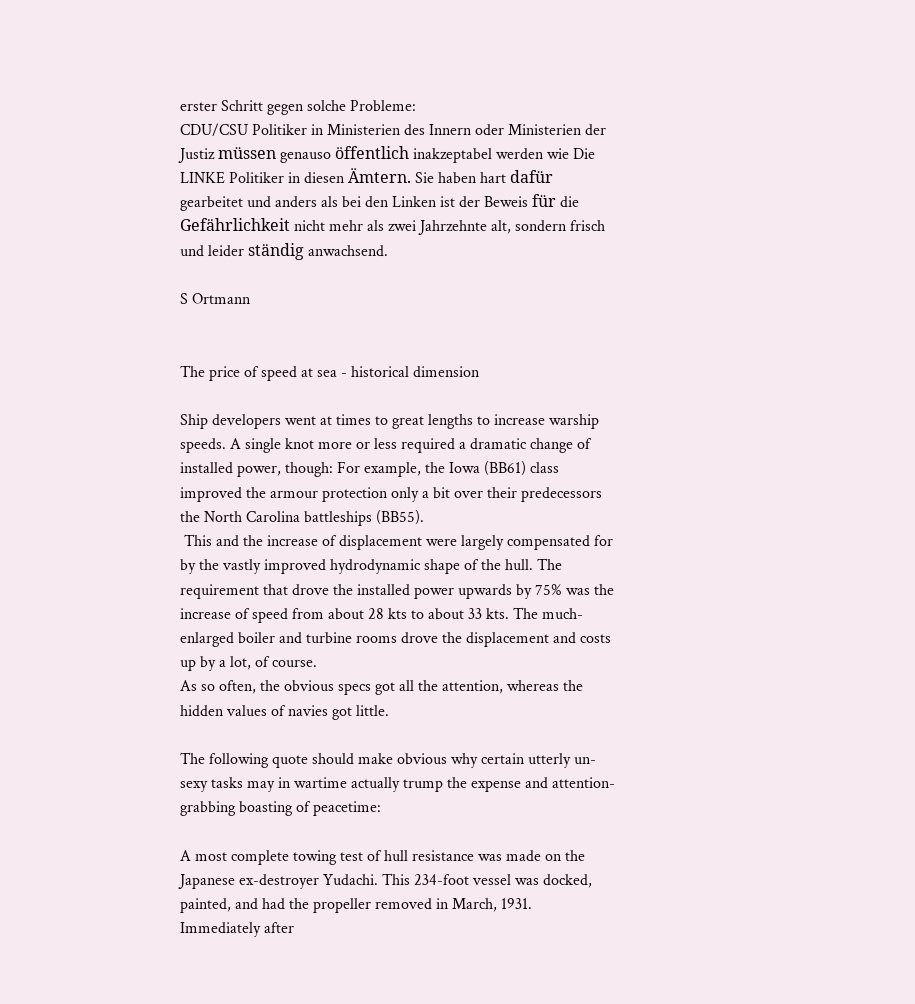erster Schritt gegen solche Probleme:
CDU/CSU Politiker in Ministerien des Innern oder Ministerien der Justiz müssen genauso öffentlich inakzeptabel werden wie Die LINKE Politiker in diesen Ämtern. Sie haben hart dafür gearbeitet und anders als bei den Linken ist der Beweis für die Gefährlichkeit nicht mehr als zwei Jahrzehnte alt, sondern frisch und leider ständig anwachsend.

S Ortmann


The price of speed at sea - historical dimension

Ship developers went at times to great lengths to increase warship speeds. A single knot more or less required a dramatic change of installed power, though: For example, the Iowa (BB61) class improved the armour protection only a bit over their predecessors the North Carolina battleships (BB55).
 This and the increase of displacement were largely compensated for by the vastly improved hydrodynamic shape of the hull. The requirement that drove the installed power upwards by 75% was the increase of speed from about 28 kts to about 33 kts. The much-enlarged boiler and turbine rooms drove the displacement and costs up by a lot, of course.
As so often, the obvious specs got all the attention, whereas the hidden values of navies got little.

The following quote should make obvious why certain utterly un-sexy tasks may in wartime actually trump the expense and attention-grabbing boasting of peacetime:

A most complete towing test of hull resistance was made on the Japanese ex-destroyer Yudachi. This 234-foot vessel was docked, painted, and had the propeller removed in March, 1931. Immediately after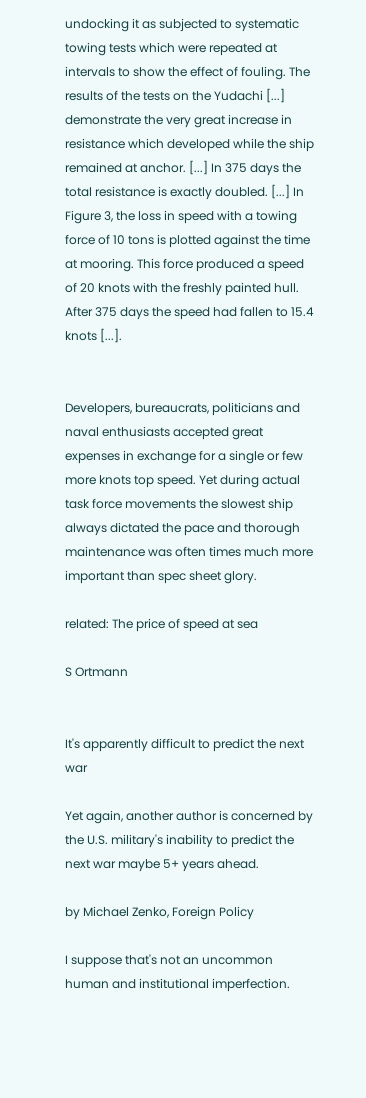undocking it as subjected to systematic towing tests which were repeated at intervals to show the effect of fouling. The results of the tests on the Yudachi [...] demonstrate the very great increase in resistance which developed while the ship remained at anchor. [...] In 375 days the total resistance is exactly doubled. [...] In Figure 3, the loss in speed with a towing force of 10 tons is plotted against the time at mooring. This force produced a speed of 20 knots with the freshly painted hull. After 375 days the speed had fallen to 15.4 knots [...].


Developers, bureaucrats, politicians and naval enthusiasts accepted great expenses in exchange for a single or few more knots top speed. Yet during actual task force movements the slowest ship always dictated the pace and thorough maintenance was often times much more important than spec sheet glory.

related: The price of speed at sea

S Ortmann


It's apparently difficult to predict the next war

Yet again, another author is concerned by the U.S. military's inability to predict the next war maybe 5+ years ahead.

by Michael Zenko, Foreign Policy

I suppose that's not an uncommon human and institutional imperfection.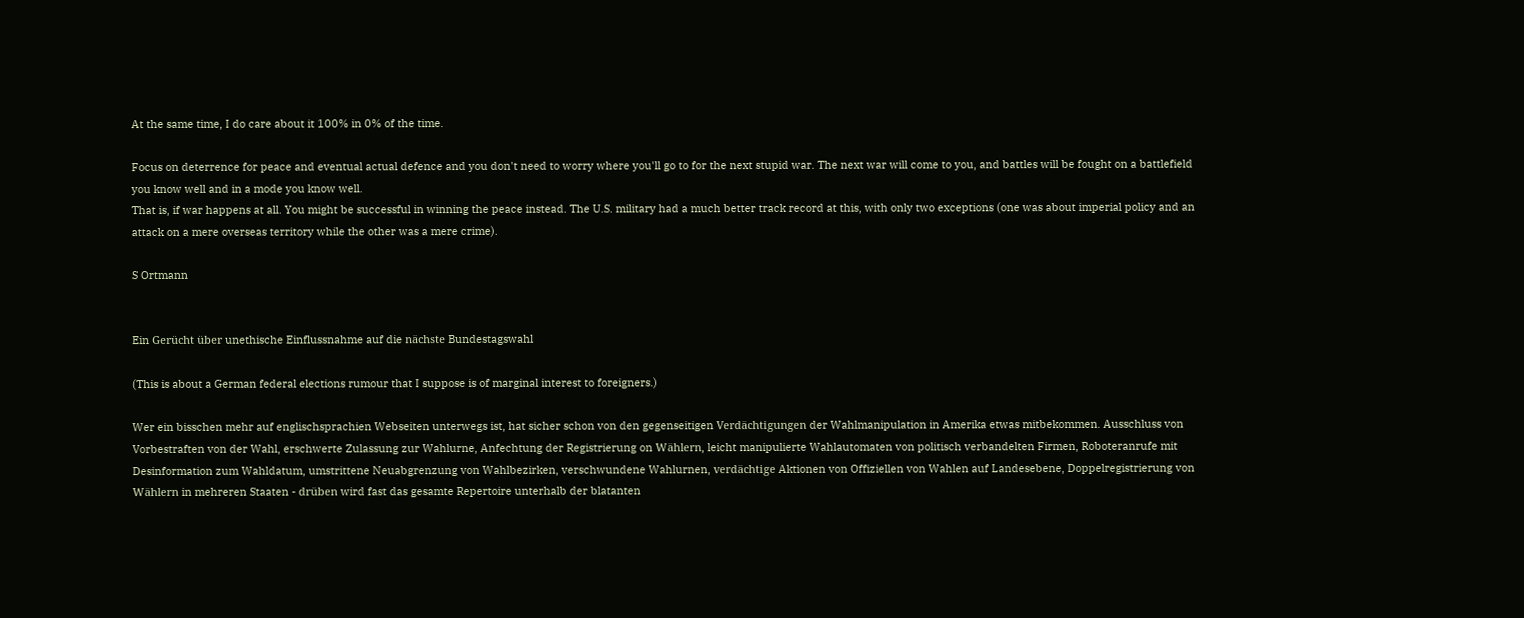At the same time, I do care about it 100% in 0% of the time.

Focus on deterrence for peace and eventual actual defence and you don't need to worry where you'll go to for the next stupid war. The next war will come to you, and battles will be fought on a battlefield you know well and in a mode you know well.
That is, if war happens at all. You might be successful in winning the peace instead. The U.S. military had a much better track record at this, with only two exceptions (one was about imperial policy and an attack on a mere overseas territory while the other was a mere crime).

S Ortmann


Ein Gerücht über unethische Einflussnahme auf die nächste Bundestagswahl

(This is about a German federal elections rumour that I suppose is of marginal interest to foreigners.)

Wer ein bisschen mehr auf englischsprachien Webseiten unterwegs ist, hat sicher schon von den gegenseitigen Verdächtigungen der Wahlmanipulation in Amerika etwas mitbekommen. Ausschluss von Vorbestraften von der Wahl, erschwerte Zulassung zur Wahlurne, Anfechtung der Registrierung on Wählern, leicht manipulierte Wahlautomaten von politisch verbandelten Firmen, Roboteranrufe mit Desinformation zum Wahldatum, umstrittene Neuabgrenzung von Wahlbezirken, verschwundene Wahlurnen, verdächtige Aktionen von Offiziellen von Wahlen auf Landesebene, Doppelregistrierung von Wählern in mehreren Staaten - drüben wird fast das gesamte Repertoire unterhalb der blatanten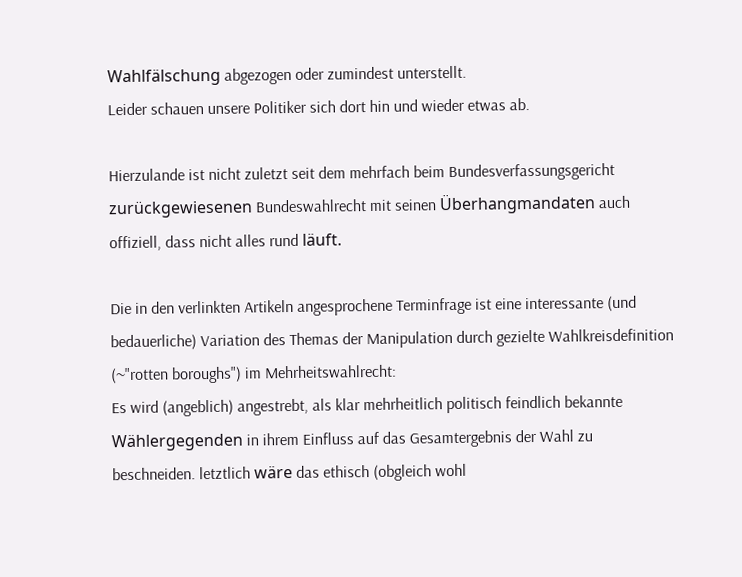Wahlfälschung abgezogen oder zumindest unterstellt.
Leider schauen unsere Politiker sich dort hin und wieder etwas ab.

Hierzulande ist nicht zuletzt seit dem mehrfach beim Bundesverfassungsgericht zurückgewiesenen Bundeswahlrecht mit seinen Überhangmandaten auch offiziell, dass nicht alles rund läuft.

Die in den verlinkten Artikeln angesprochene Terminfrage ist eine interessante (und bedauerliche) Variation des Themas der Manipulation durch gezielte Wahlkreisdefinition (~"rotten boroughs") im Mehrheitswahlrecht:
Es wird (angeblich) angestrebt, als klar mehrheitlich politisch feindlich bekannte Wählergegenden in ihrem Einfluss auf das Gesamtergebnis der Wahl zu beschneiden. letztlich wäre das ethisch (obgleich wohl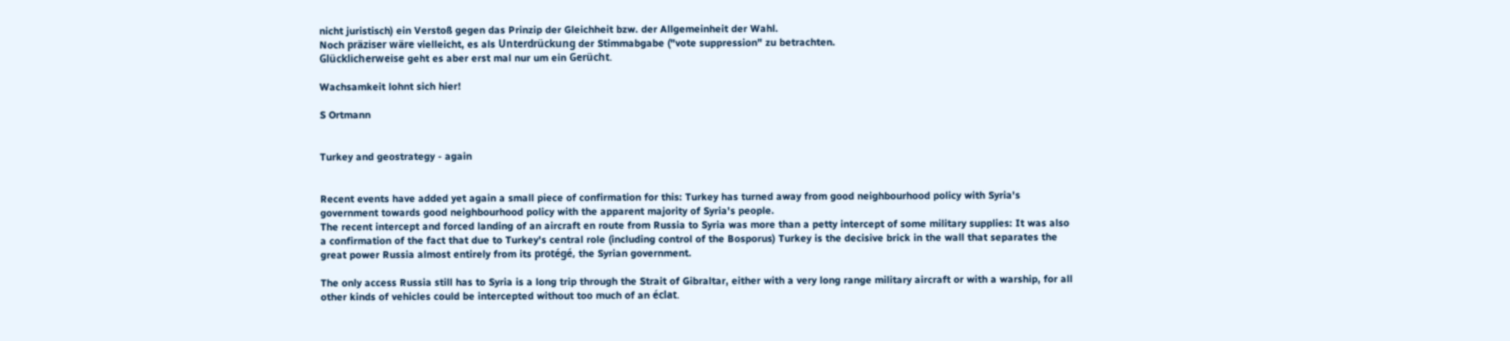nicht juristisch) ein Verstoß gegen das Prinzip der Gleichheit bzw. der Allgemeinheit der Wahl.
Noch präziser wäre vielleicht, es als Unterdrückung der Stimmabgabe ("vote suppression" zu betrachten.
Glücklicherweise geht es aber erst mal nur um ein Gerücht.

Wachsamkeit lohnt sich hier!

S Ortmann


Turkey and geostrategy - again


Recent events have added yet again a small piece of confirmation for this: Turkey has turned away from good neighbourhood policy with Syria's government towards good neighbourhood policy with the apparent majority of Syria's people.
The recent intercept and forced landing of an aircraft en route from Russia to Syria was more than a petty intercept of some military supplies: It was also a confirmation of the fact that due to Turkey's central role (including control of the Bosporus) Turkey is the decisive brick in the wall that separates the great power Russia almost entirely from its protégé, the Syrian government.

The only access Russia still has to Syria is a long trip through the Strait of Gibraltar, either with a very long range military aircraft or with a warship, for all other kinds of vehicles could be intercepted without too much of an éclat.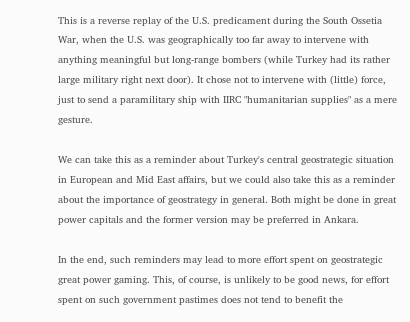This is a reverse replay of the U.S. predicament during the South Ossetia War, when the U.S. was geographically too far away to intervene with anything meaningful but long-range bombers (while Turkey had its rather large military right next door). It chose not to intervene with (little) force, just to send a paramilitary ship with IIRC "humanitarian supplies" as a mere gesture.

We can take this as a reminder about Turkey's central geostrategic situation in European and Mid East affairs, but we could also take this as a reminder about the importance of geostrategy in general. Both might be done in great power capitals and the former version may be preferred in Ankara.

In the end, such reminders may lead to more effort spent on geostrategic great power gaming. This, of course, is unlikely to be good news, for effort spent on such government pastimes does not tend to benefit the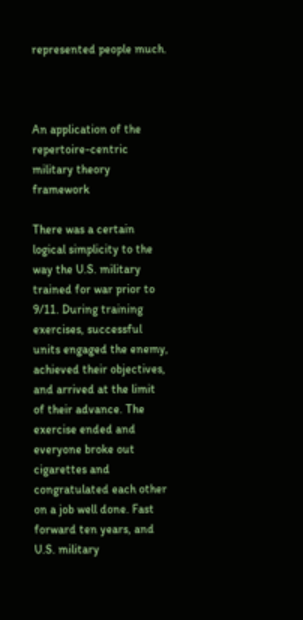represented people much.



An application of the repertoire-centric military theory framework

There was a certain logical simplicity to the way the U.S. military trained for war prior to 9/11. During training exercises, successful units engaged the enemy, achieved their objectives, and arrived at the limit of their advance. The exercise ended and everyone broke out cigarettes and congratulated each other on a job well done. Fast forward ten years, and U.S. military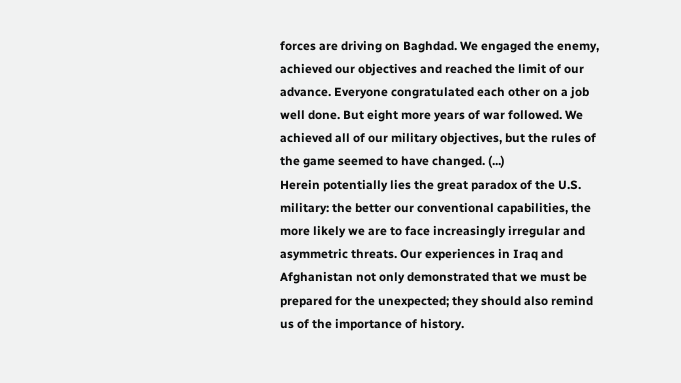forces are driving on Baghdad. We engaged the enemy, achieved our objectives and reached the limit of our advance. Everyone congratulated each other on a job well done. But eight more years of war followed. We achieved all of our military objectives, but the rules of the game seemed to have changed. (...)
Herein potentially lies the great paradox of the U.S. military: the better our conventional capabilities, the more likely we are to face increasingly irregular and asymmetric threats. Our experiences in Iraq and Afghanistan not only demonstrated that we must be prepared for the unexpected; they should also remind us of the importance of history.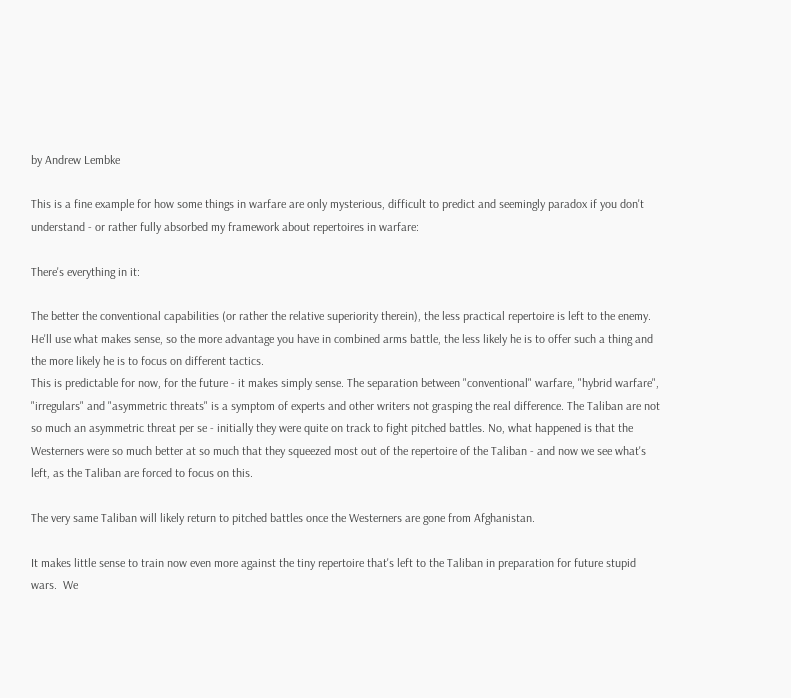by Andrew Lembke

This is a fine example for how some things in warfare are only mysterious, difficult to predict and seemingly paradox if you don't understand - or rather fully absorbed my framework about repertoires in warfare:

There's everything in it:

The better the conventional capabilities (or rather the relative superiority therein), the less practical repertoire is left to the enemy. He'll use what makes sense, so the more advantage you have in combined arms battle, the less likely he is to offer such a thing and the more likely he is to focus on different tactics.
This is predictable for now, for the future - it makes simply sense. The separation between "conventional" warfare, "hybrid warfare", "irregulars" and "asymmetric threats" is a symptom of experts and other writers not grasping the real difference. The Taliban are not so much an asymmetric threat per se - initially they were quite on track to fight pitched battles. No, what happened is that the Westerners were so much better at so much that they squeezed most out of the repertoire of the Taliban - and now we see what's left, as the Taliban are forced to focus on this.

The very same Taliban will likely return to pitched battles once the Westerners are gone from Afghanistan.

It makes little sense to train now even more against the tiny repertoire that's left to the Taliban in preparation for future stupid wars.  We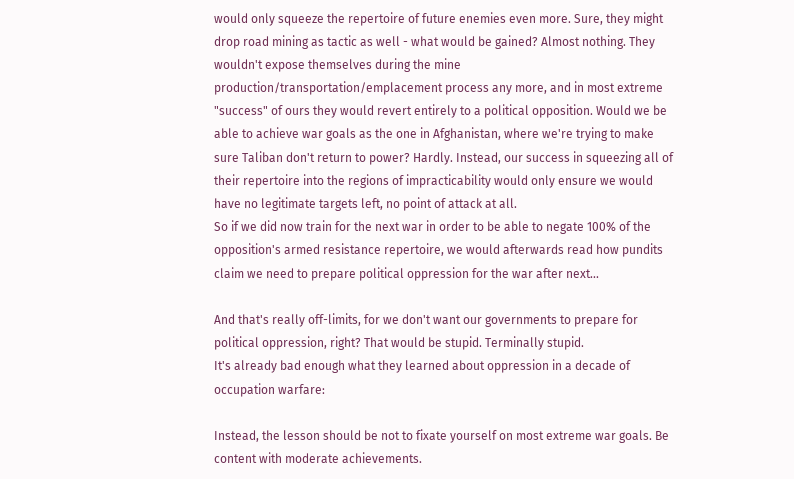would only squeeze the repertoire of future enemies even more. Sure, they might drop road mining as tactic as well - what would be gained? Almost nothing. They wouldn't expose themselves during the mine production/transportation/emplacement process any more, and in most extreme "success" of ours they would revert entirely to a political opposition. Would we be able to achieve war goals as the one in Afghanistan, where we're trying to make sure Taliban don't return to power? Hardly. Instead, our success in squeezing all of their repertoire into the regions of impracticability would only ensure we would have no legitimate targets left, no point of attack at all.
So if we did now train for the next war in order to be able to negate 100% of the opposition's armed resistance repertoire, we would afterwards read how pundits claim we need to prepare political oppression for the war after next...

And that's really off-limits, for we don't want our governments to prepare for political oppression, right? That would be stupid. Terminally stupid.
It's already bad enough what they learned about oppression in a decade of occupation warfare:

Instead, the lesson should be not to fixate yourself on most extreme war goals. Be content with moderate achievements.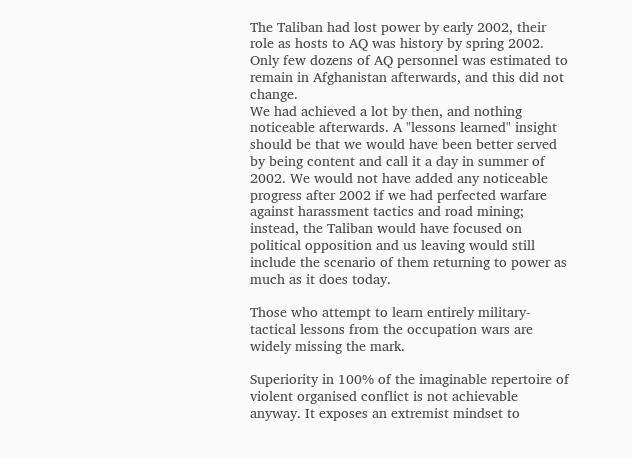The Taliban had lost power by early 2002, their role as hosts to AQ was history by spring 2002. Only few dozens of AQ personnel was estimated to remain in Afghanistan afterwards, and this did not change.
We had achieved a lot by then, and nothing noticeable afterwards. A "lessons learned" insight should be that we would have been better served by being content and call it a day in summer of 2002. We would not have added any noticeable progress after 2002 if we had perfected warfare against harassment tactics and road mining; instead, the Taliban would have focused on political opposition and us leaving would still include the scenario of them returning to power as much as it does today.

Those who attempt to learn entirely military-tactical lessons from the occupation wars are widely missing the mark.

Superiority in 100% of the imaginable repertoire of violent organised conflict is not achievable anyway. It exposes an extremist mindset to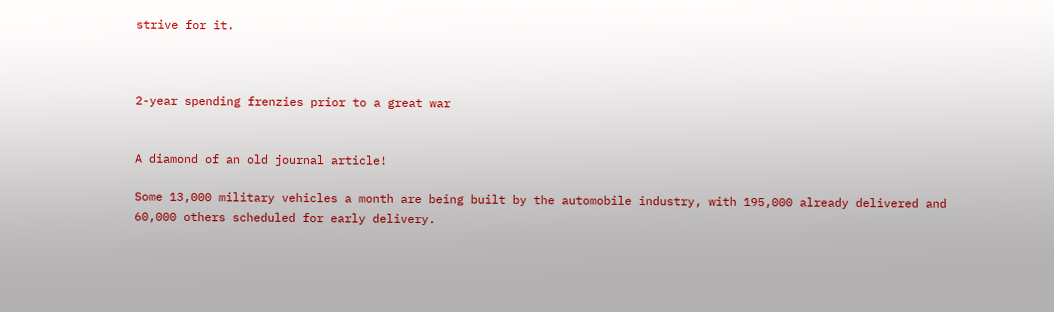strive for it.



2-year spending frenzies prior to a great war


A diamond of an old journal article!

Some 13,000 military vehicles a month are being built by the automobile industry, with 195,000 already delivered and 60,000 others scheduled for early delivery.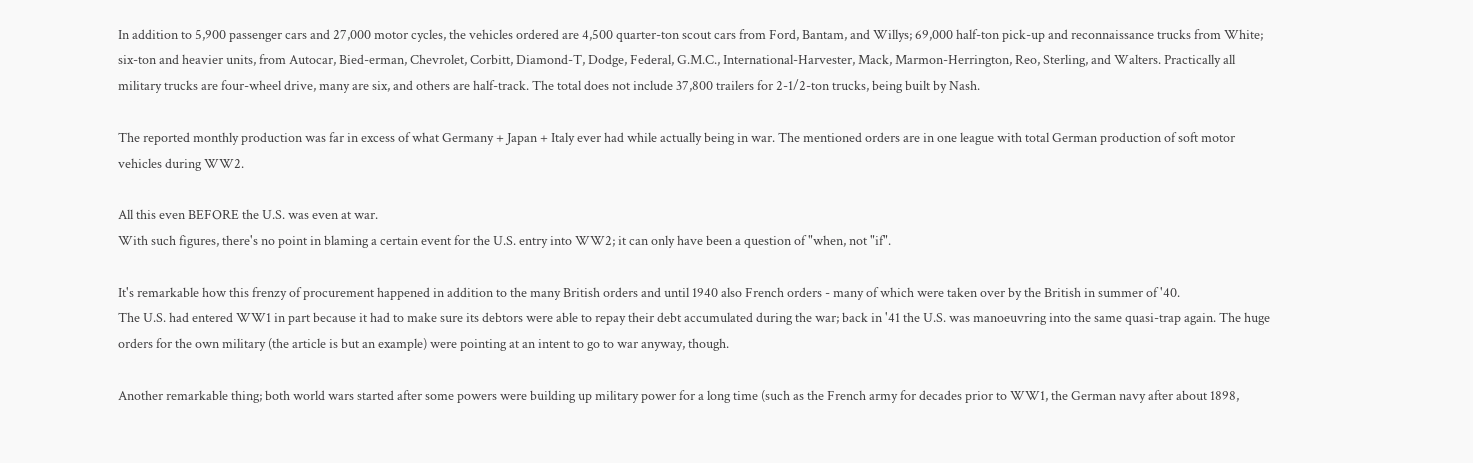In addition to 5,900 passenger cars and 27,000 motor cycles, the vehicles ordered are 4,500 quarter-ton scout cars from Ford, Bantam, and Willys; 69,000 half-ton pick-up and reconnaissance trucks from White; six-ton and heavier units, from Autocar, Bied-erman, Chevrolet, Corbitt, Diamond-T, Dodge, Federal, G.M.C., International-Harvester, Mack, Marmon-Herrington, Reo, Sterling, and Walters. Practically all military trucks are four-wheel drive, many are six, and others are half-track. The total does not include 37,800 trailers for 2-1/2-ton trucks, being built by Nash.

The reported monthly production was far in excess of what Germany + Japan + Italy ever had while actually being in war. The mentioned orders are in one league with total German production of soft motor vehicles during WW2.

All this even BEFORE the U.S. was even at war.
With such figures, there's no point in blaming a certain event for the U.S. entry into WW2; it can only have been a question of "when, not "if".

It's remarkable how this frenzy of procurement happened in addition to the many British orders and until 1940 also French orders - many of which were taken over by the British in summer of '40.
The U.S. had entered WW1 in part because it had to make sure its debtors were able to repay their debt accumulated during the war; back in '41 the U.S. was manoeuvring into the same quasi-trap again. The huge orders for the own military (the article is but an example) were pointing at an intent to go to war anyway, though.

Another remarkable thing; both world wars started after some powers were building up military power for a long time (such as the French army for decades prior to WW1, the German navy after about 1898,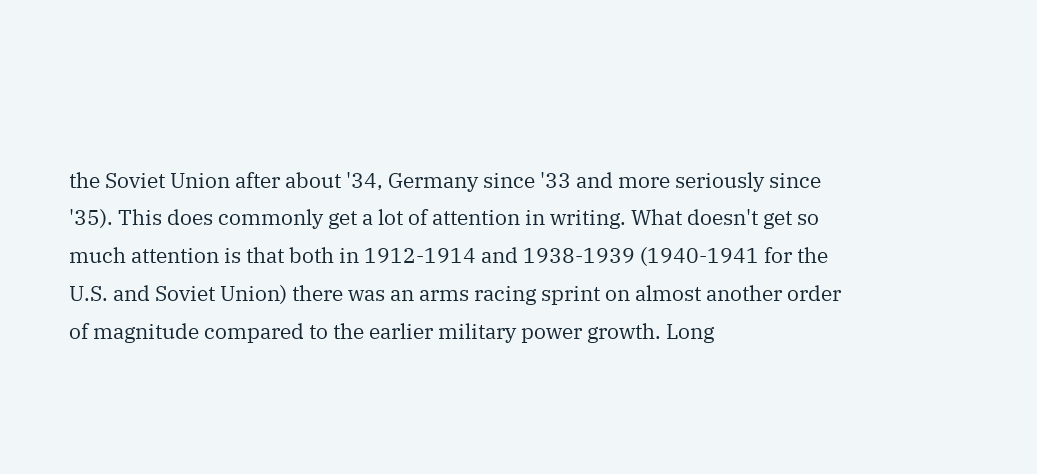the Soviet Union after about '34, Germany since '33 and more seriously since '35). This does commonly get a lot of attention in writing. What doesn't get so much attention is that both in 1912-1914 and 1938-1939 (1940-1941 for the U.S. and Soviet Union) there was an arms racing sprint on almost another order of magnitude compared to the earlier military power growth. Long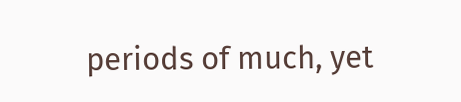periods of much, yet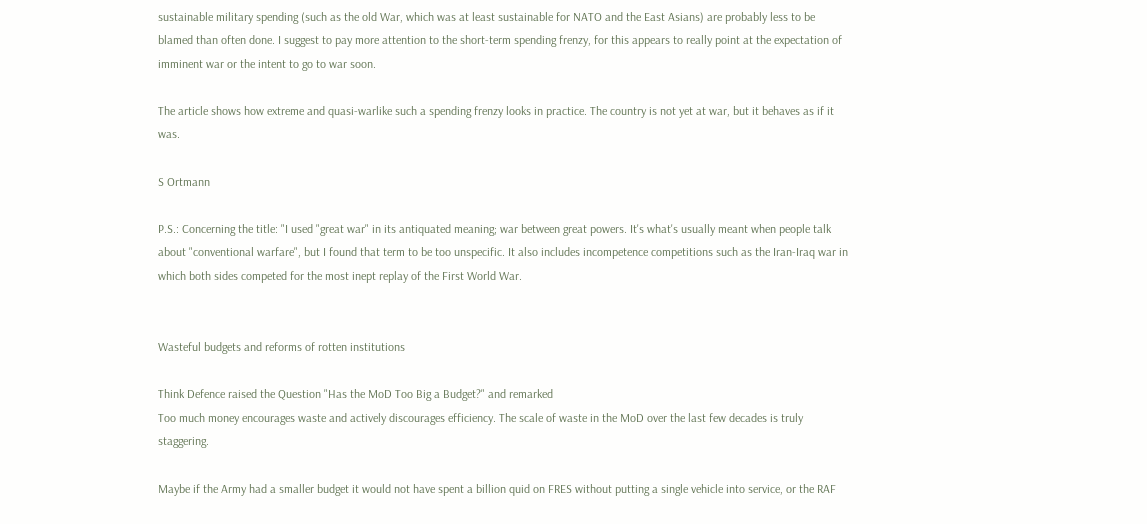sustainable military spending (such as the old War, which was at least sustainable for NATO and the East Asians) are probably less to be blamed than often done. I suggest to pay more attention to the short-term spending frenzy, for this appears to really point at the expectation of imminent war or the intent to go to war soon.

The article shows how extreme and quasi-warlike such a spending frenzy looks in practice. The country is not yet at war, but it behaves as if it was.

S Ortmann

P.S.: Concerning the title: "I used "great war" in its antiquated meaning; war between great powers. It's what's usually meant when people talk about "conventional warfare", but I found that term to be too unspecific. It also includes incompetence competitions such as the Iran-Iraq war in which both sides competed for the most inept replay of the First World War.


Wasteful budgets and reforms of rotten institutions

Think Defence raised the Question "Has the MoD Too Big a Budget?" and remarked
Too much money encourages waste and actively discourages efficiency. The scale of waste in the MoD over the last few decades is truly staggering.

Maybe if the Army had a smaller budget it would not have spent a billion quid on FRES without putting a single vehicle into service, or the RAF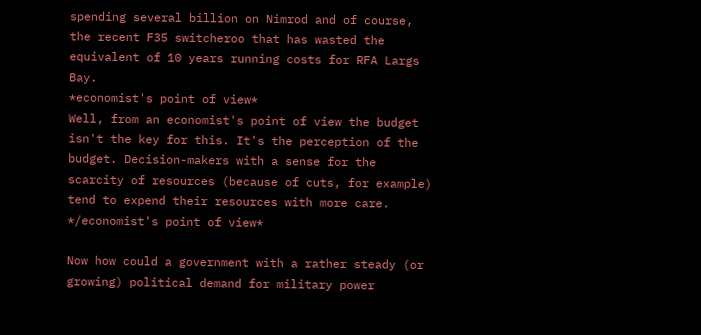spending several billion on Nimrod and of course, the recent F35 switcheroo that has wasted the equivalent of 10 years running costs for RFA Largs Bay.
*economist's point of view*
Well, from an economist's point of view the budget isn't the key for this. It's the perception of the budget. Decision-makers with a sense for the scarcity of resources (because of cuts, for example) tend to expend their resources with more care.
*/economist's point of view*

Now how could a government with a rather steady (or growing) political demand for military power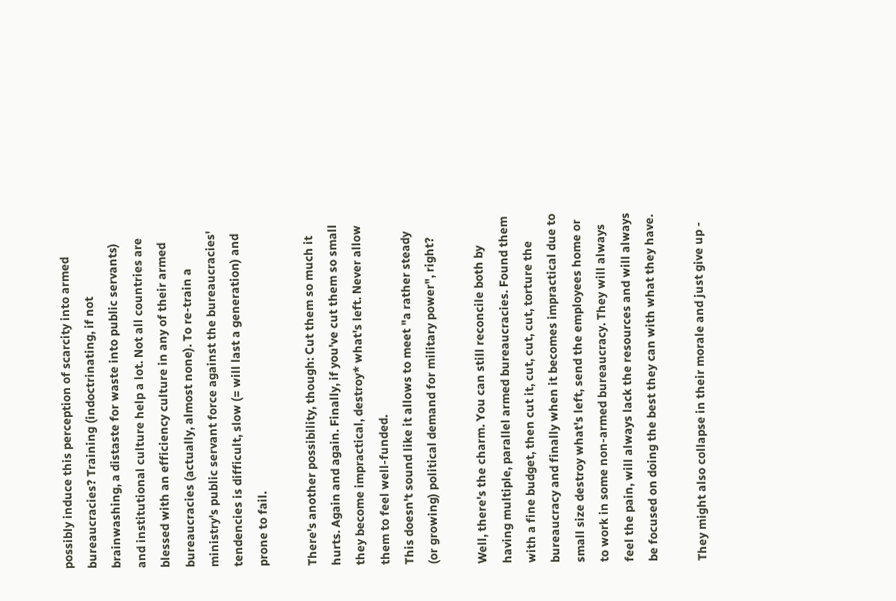possibly induce this perception of scarcity into armed bureaucracies? Training (indoctrinating, if not brainwashing, a distaste for waste into public servants) and institutional culture help a lot. Not all countries are blessed with an efficiency culture in any of their armed bureaucracies (actually, almost none). To re-train a ministry's public servant force against the bureaucracies' tendencies is difficult, slow (= will last a generation) and prone to fail.

There's another possibility, though: Cut them so much it hurts. Again and again. Finally, if you've cut them so small they become impractical, destroy* what's left. Never allow them to feel well-funded.
This doesn't sound like it allows to meet "a rather steady (or growing) political demand for military power", right?

Well, there's the charm. You can still reconcile both by having multiple, parallel armed bureaucracies. Found them with a fine budget, then cut it, cut, cut, cut, torture the bureaucracy and finally when it becomes impractical due to small size destroy what's left, send the employees home or to work in some non-armed bureaucracy. They will always feel the pain, will always lack the resources and will always be focused on doing the best they can with what they have.

They might also collapse in their morale and just give up -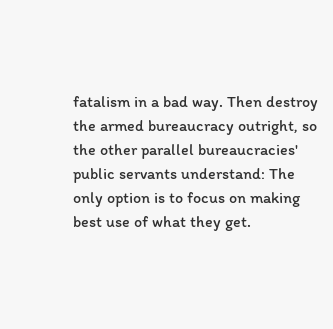fatalism in a bad way. Then destroy the armed bureaucracy outright, so the other parallel bureaucracies' public servants understand: The only option is to focus on making best use of what they get.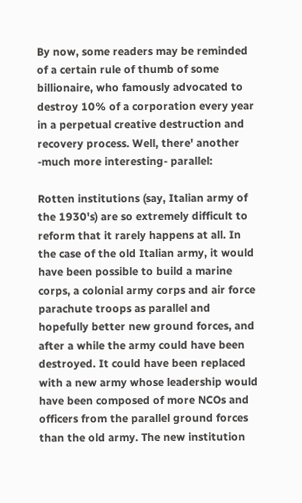By now, some readers may be reminded of a certain rule of thumb of some billionaire, who famously advocated to destroy 10% of a corporation every year in a perpetual creative destruction and recovery process. Well, there' another -much more interesting- parallel:

Rotten institutions (say, Italian army of the 1930's) are so extremely difficult to reform that it rarely happens at all. In the case of the old Italian army, it would have been possible to build a marine corps, a colonial army corps and air force parachute troops as parallel and hopefully better new ground forces, and after a while the army could have been destroyed. It could have been replaced with a new army whose leadership would have been composed of more NCOs and officers from the parallel ground forces than the old army. The new institution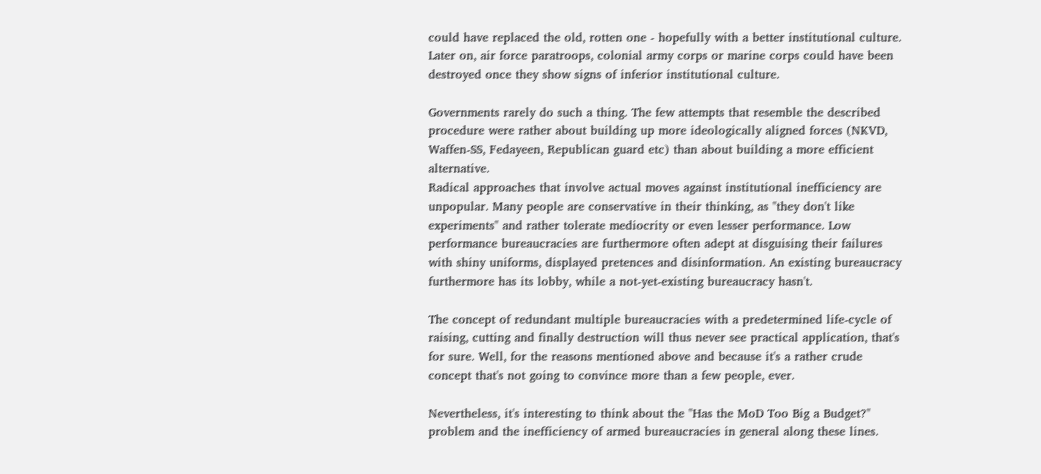could have replaced the old, rotten one - hopefully with a better institutional culture. Later on, air force paratroops, colonial army corps or marine corps could have been destroyed once they show signs of inferior institutional culture.

Governments rarely do such a thing. The few attempts that resemble the described procedure were rather about building up more ideologically aligned forces (NKVD, Waffen-SS, Fedayeen, Republican guard etc) than about building a more efficient alternative.
Radical approaches that involve actual moves against institutional inefficiency are unpopular. Many people are conservative in their thinking, as "they don't like experiments" and rather tolerate mediocrity or even lesser performance. Low performance bureaucracies are furthermore often adept at disguising their failures with shiny uniforms, displayed pretences and disinformation. An existing bureaucracy furthermore has its lobby, while a not-yet-existing bureaucracy hasn't.

The concept of redundant multiple bureaucracies with a predetermined life-cycle of raising, cutting and finally destruction will thus never see practical application, that's for sure. Well, for the reasons mentioned above and because it's a rather crude concept that's not going to convince more than a few people, ever.

Nevertheless, it's interesting to think about the "Has the MoD Too Big a Budget?" problem and the inefficiency of armed bureaucracies in general along these lines.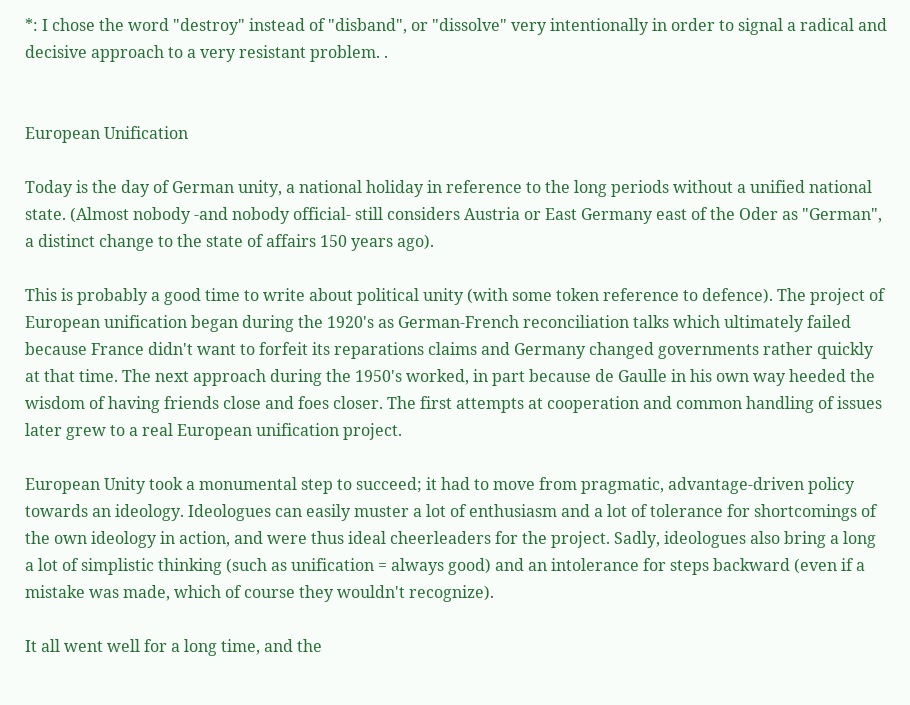*: I chose the word "destroy" instead of "disband", or "dissolve" very intentionally in order to signal a radical and decisive approach to a very resistant problem. .


European Unification

Today is the day of German unity, a national holiday in reference to the long periods without a unified national state. (Almost nobody -and nobody official- still considers Austria or East Germany east of the Oder as "German", a distinct change to the state of affairs 150 years ago).

This is probably a good time to write about political unity (with some token reference to defence). The project of European unification began during the 1920's as German-French reconciliation talks which ultimately failed because France didn't want to forfeit its reparations claims and Germany changed governments rather quickly at that time. The next approach during the 1950's worked, in part because de Gaulle in his own way heeded the wisdom of having friends close and foes closer. The first attempts at cooperation and common handling of issues later grew to a real European unification project.

European Unity took a monumental step to succeed; it had to move from pragmatic, advantage-driven policy towards an ideology. Ideologues can easily muster a lot of enthusiasm and a lot of tolerance for shortcomings of the own ideology in action, and were thus ideal cheerleaders for the project. Sadly, ideologues also bring a long a lot of simplistic thinking (such as unification = always good) and an intolerance for steps backward (even if a mistake was made, which of course they wouldn't recognize).

It all went well for a long time, and the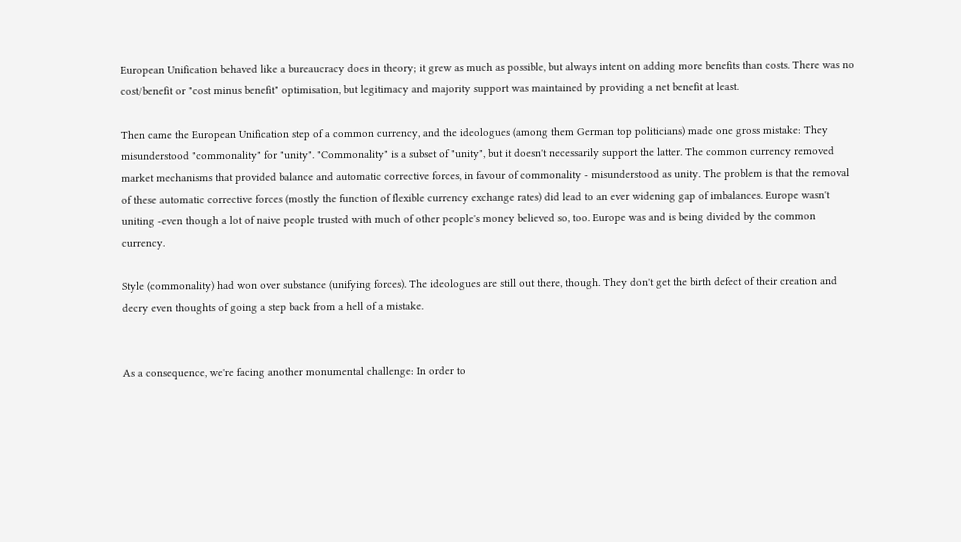European Unification behaved like a bureaucracy does in theory; it grew as much as possible, but always intent on adding more benefits than costs. There was no cost/benefit or "cost minus benefit" optimisation, but legitimacy and majority support was maintained by providing a net benefit at least.

Then came the European Unification step of a common currency, and the ideologues (among them German top politicians) made one gross mistake: They misunderstood "commonality" for "unity". "Commonality" is a subset of "unity", but it doesn't necessarily support the latter. The common currency removed market mechanisms that provided balance and automatic corrective forces, in favour of commonality - misunderstood as unity. The problem is that the removal of these automatic corrective forces (mostly the function of flexible currency exchange rates) did lead to an ever widening gap of imbalances. Europe wasn't uniting -even though a lot of naive people trusted with much of other people's money believed so, too. Europe was and is being divided by the common currency.

Style (commonality) had won over substance (unifying forces). The ideologues are still out there, though. They don't get the birth defect of their creation and decry even thoughts of going a step back from a hell of a mistake.


As a consequence, we're facing another monumental challenge: In order to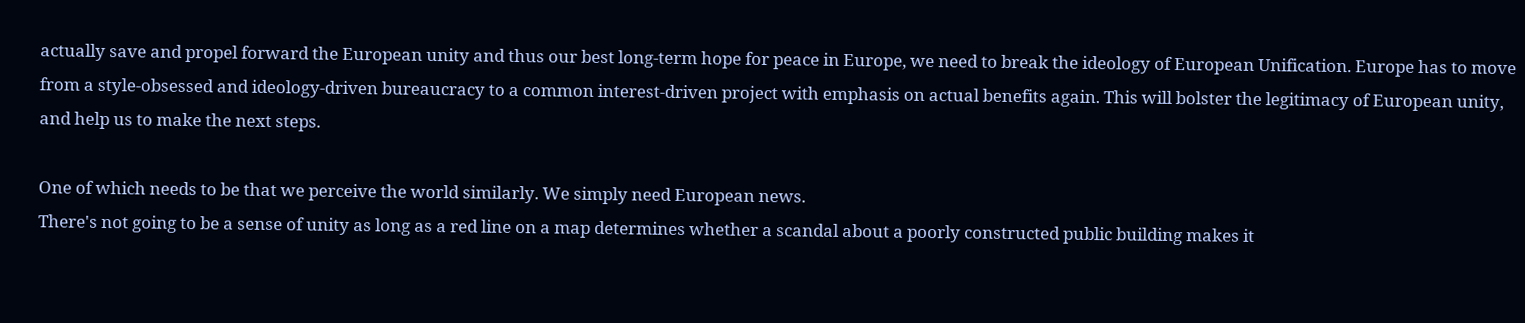actually save and propel forward the European unity and thus our best long-term hope for peace in Europe, we need to break the ideology of European Unification. Europe has to move from a style-obsessed and ideology-driven bureaucracy to a common interest-driven project with emphasis on actual benefits again. This will bolster the legitimacy of European unity, and help us to make the next steps.

One of which needs to be that we perceive the world similarly. We simply need European news.
There's not going to be a sense of unity as long as a red line on a map determines whether a scandal about a poorly constructed public building makes it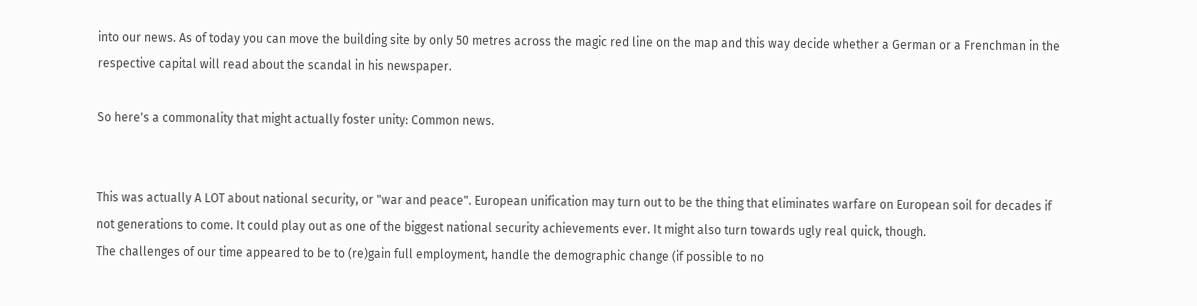into our news. As of today you can move the building site by only 50 metres across the magic red line on the map and this way decide whether a German or a Frenchman in the respective capital will read about the scandal in his newspaper.

So here's a commonality that might actually foster unity: Common news.


This was actually A LOT about national security, or "war and peace". European unification may turn out to be the thing that eliminates warfare on European soil for decades if not generations to come. It could play out as one of the biggest national security achievements ever. It might also turn towards ugly real quick, though.
The challenges of our time appeared to be to (re)gain full employment, handle the demographic change (if possible to no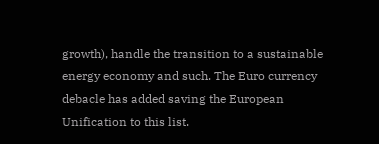growth), handle the transition to a sustainable energy economy and such. The Euro currency debacle has added saving the European Unification to this list.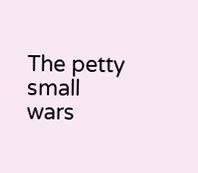The petty small wars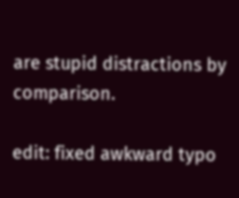are stupid distractions by comparison.

edit: fixed awkward typo